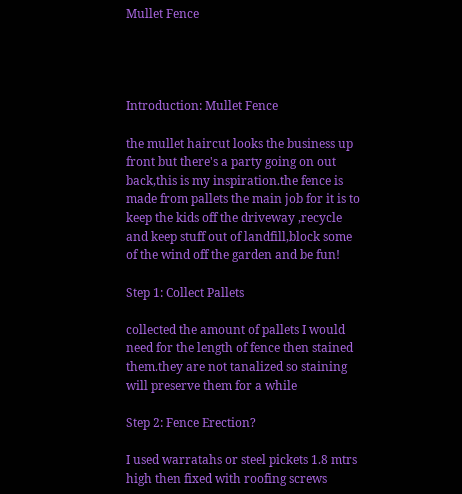Mullet Fence




Introduction: Mullet Fence

the mullet haircut looks the business up front but there's a party going on out back,this is my inspiration.the fence is made from pallets the main job for it is to keep the kids off the driveway ,recycle and keep stuff out of landfill,block some of the wind off the garden and be fun!

Step 1: Collect Pallets

collected the amount of pallets I would need for the length of fence then stained them.they are not tanalized so staining will preserve them for a while

Step 2: Fence Erection?

I used warratahs or steel pickets 1.8 mtrs high then fixed with roofing screws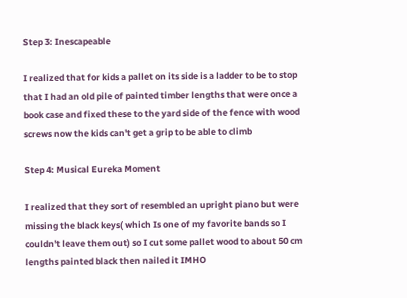Step 3: Inescapeable

I realized that for kids a pallet on its side is a ladder to be to stop that I had an old pile of painted timber lengths that were once a book case and fixed these to the yard side of the fence with wood screws now the kids can't get a grip to be able to climb

Step 4: Musical Eureka Moment

I realized that they sort of resembled an upright piano but were missing the black keys( which Is one of my favorite bands so I couldn't leave them out) so I cut some pallet wood to about 50 cm lengths painted black then nailed it IMHO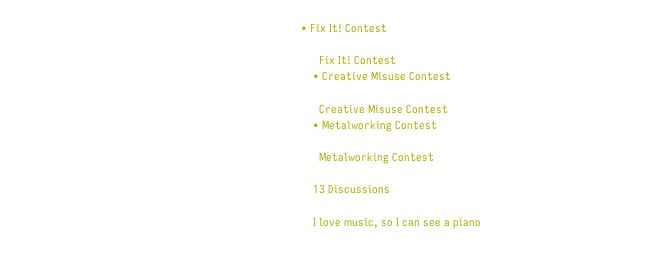• Fix It! Contest

      Fix It! Contest
    • Creative Misuse Contest

      Creative Misuse Contest
    • Metalworking Contest

      Metalworking Contest

    13 Discussions

    I love music, so I can see a piano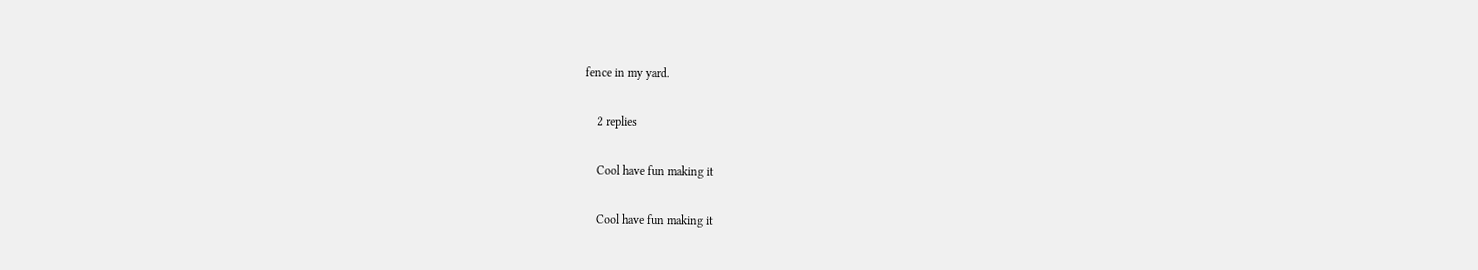fence in my yard.

    2 replies

    Cool have fun making it

    Cool have fun making it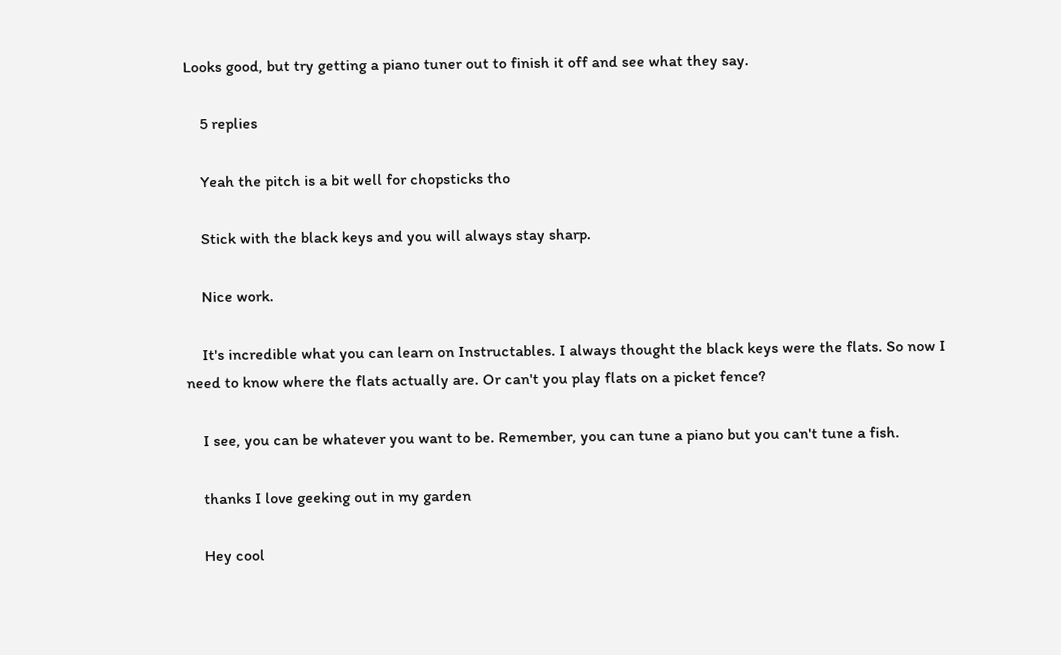Looks good, but try getting a piano tuner out to finish it off and see what they say.

    5 replies

    Yeah the pitch is a bit well for chopsticks tho

    Stick with the black keys and you will always stay sharp.

    Nice work.

    It's incredible what you can learn on Instructables. I always thought the black keys were the flats. So now I need to know where the flats actually are. Or can't you play flats on a picket fence?

    I see, you can be whatever you want to be. Remember, you can tune a piano but you can't tune a fish.

    thanks I love geeking out in my garden

    Hey cool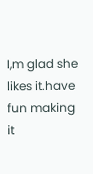I,m glad she likes it.have fun making it